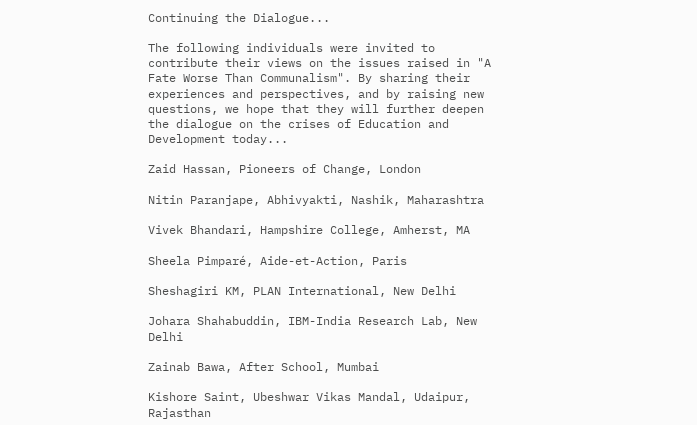Continuing the Dialogue...

The following individuals were invited to contribute their views on the issues raised in "A Fate Worse Than Communalism". By sharing their experiences and perspectives, and by raising new questions, we hope that they will further deepen the dialogue on the crises of Education and Development today...

Zaid Hassan, Pioneers of Change, London

Nitin Paranjape, Abhivyakti, Nashik, Maharashtra

Vivek Bhandari, Hampshire College, Amherst, MA

Sheela Pimparé, Aide-et-Action, Paris

Sheshagiri KM, PLAN International, New Delhi

Johara Shahabuddin, IBM-India Research Lab, New Delhi

Zainab Bawa, After School, Mumbai

Kishore Saint, Ubeshwar Vikas Mandal, Udaipur, Rajasthan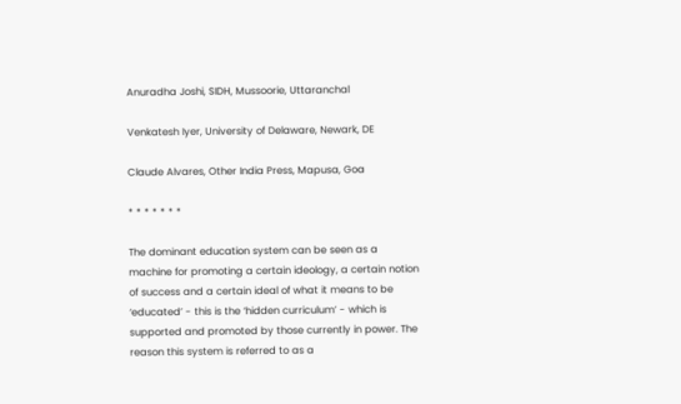Anuradha Joshi, SIDH, Mussoorie, Uttaranchal

Venkatesh Iyer, University of Delaware, Newark, DE

Claude Alvares, Other India Press, Mapusa, Goa

* * * * * * *

The dominant education system can be seen as a machine for promoting a certain ideology, a certain notion of success and a certain ideal of what it means to be ‘educated’ - this is the ‘hidden curriculum’ - which is supported and promoted by those currently in power. The reason this system is referred to as a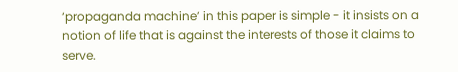‘propaganda machine’ in this paper is simple - it insists on a notion of life that is against the interests of those it claims to serve.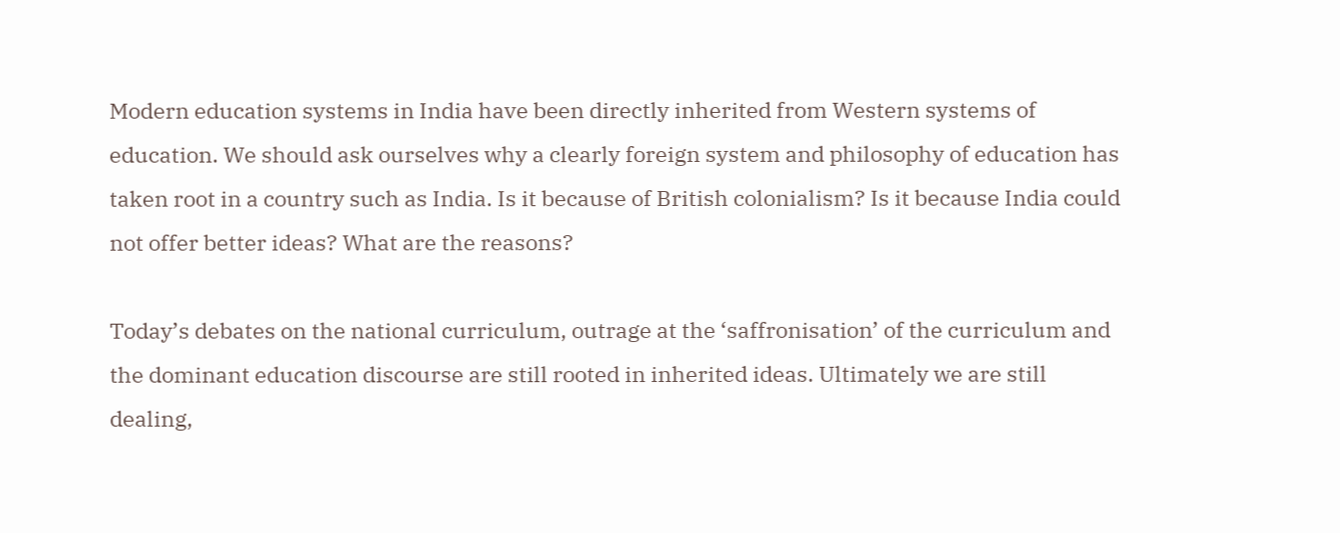Modern education systems in India have been directly inherited from Western systems of education. We should ask ourselves why a clearly foreign system and philosophy of education has taken root in a country such as India. Is it because of British colonialism? Is it because India could not offer better ideas? What are the reasons?

Today’s debates on the national curriculum, outrage at the ‘saffronisation’ of the curriculum and the dominant education discourse are still rooted in inherited ideas. Ultimately we are still dealing,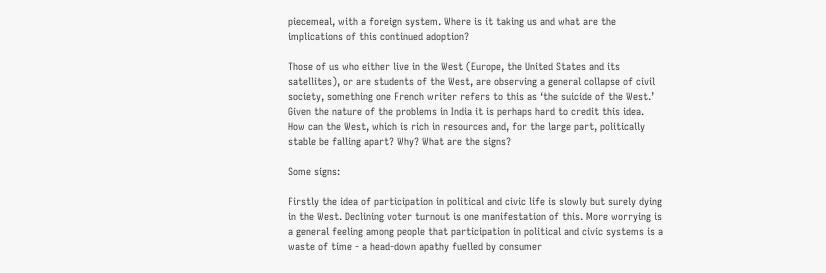piecemeal, with a foreign system. Where is it taking us and what are the implications of this continued adoption?

Those of us who either live in the West (Europe, the United States and its satellites), or are students of the West, are observing a general collapse of civil society, something one French writer refers to this as ‘the suicide of the West.’ Given the nature of the problems in India it is perhaps hard to credit this idea. How can the West, which is rich in resources and, for the large part, politically stable be falling apart? Why? What are the signs?

Some signs:

Firstly the idea of participation in political and civic life is slowly but surely dying in the West. Declining voter turnout is one manifestation of this. More worrying is a general feeling among people that participation in political and civic systems is a waste of time - a head-down apathy fuelled by consumer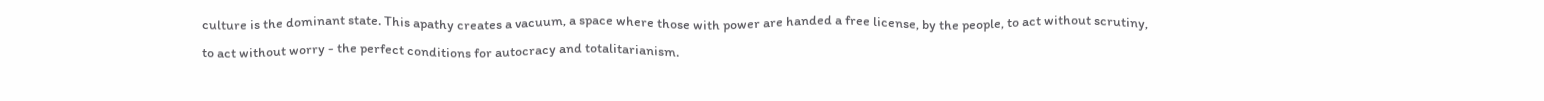culture is the dominant state. This apathy creates a vacuum, a space where those with power are handed a free license, by the people, to act without scrutiny, to act without worry - the perfect conditions for autocracy and totalitarianism.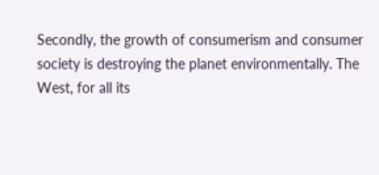Secondly, the growth of consumerism and consumer society is destroying the planet environmentally. The West, for all its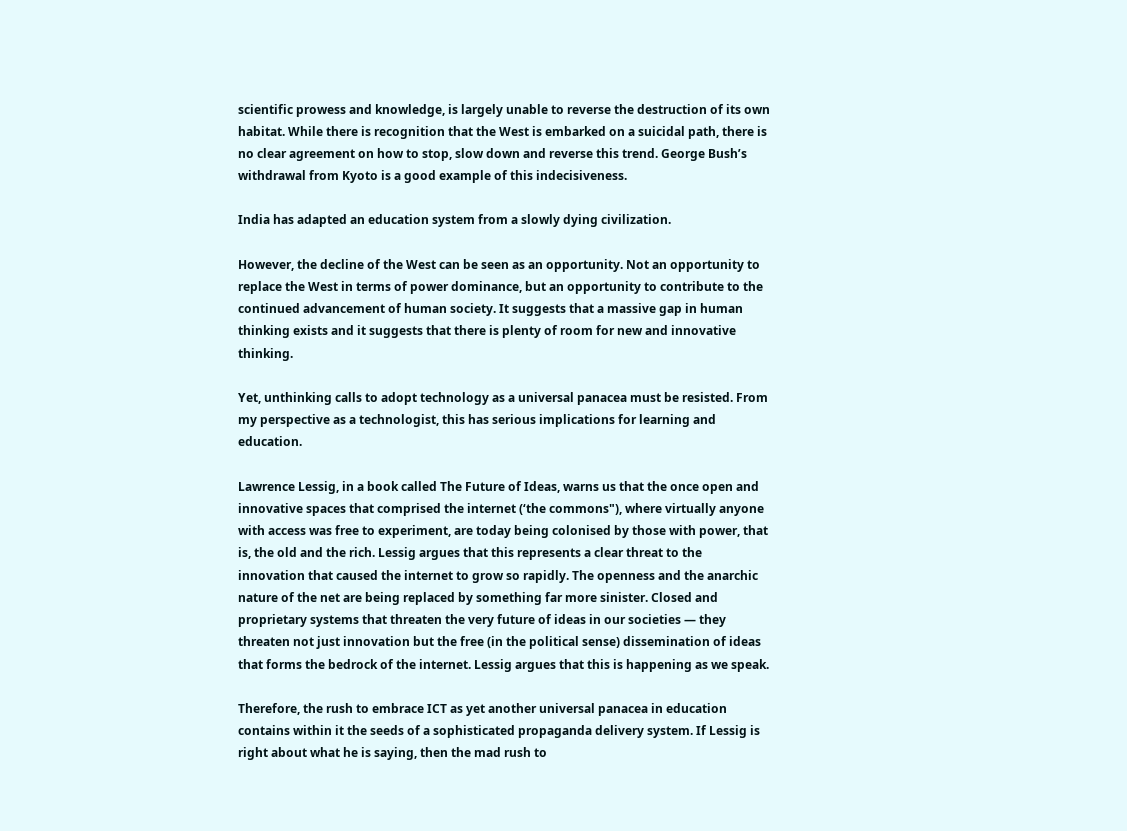scientific prowess and knowledge, is largely unable to reverse the destruction of its own habitat. While there is recognition that the West is embarked on a suicidal path, there is no clear agreement on how to stop, slow down and reverse this trend. George Bush’s withdrawal from Kyoto is a good example of this indecisiveness.

India has adapted an education system from a slowly dying civilization.

However, the decline of the West can be seen as an opportunity. Not an opportunity to replace the West in terms of power dominance, but an opportunity to contribute to the continued advancement of human society. It suggests that a massive gap in human thinking exists and it suggests that there is plenty of room for new and innovative thinking.

Yet, unthinking calls to adopt technology as a universal panacea must be resisted. From my perspective as a technologist, this has serious implications for learning and education.

Lawrence Lessig, in a book called The Future of Ideas, warns us that the once open and innovative spaces that comprised the internet (‘the commons"), where virtually anyone with access was free to experiment, are today being colonised by those with power, that is, the old and the rich. Lessig argues that this represents a clear threat to the innovation that caused the internet to grow so rapidly. The openness and the anarchic nature of the net are being replaced by something far more sinister. Closed and proprietary systems that threaten the very future of ideas in our societies — they threaten not just innovation but the free (in the political sense) dissemination of ideas that forms the bedrock of the internet. Lessig argues that this is happening as we speak.

Therefore, the rush to embrace ICT as yet another universal panacea in education contains within it the seeds of a sophisticated propaganda delivery system. If Lessig is right about what he is saying, then the mad rush to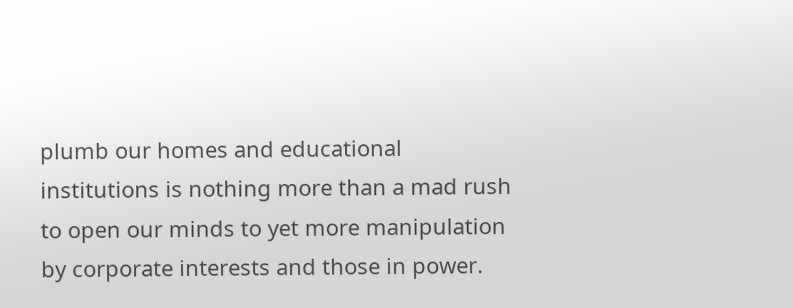plumb our homes and educational institutions is nothing more than a mad rush to open our minds to yet more manipulation by corporate interests and those in power.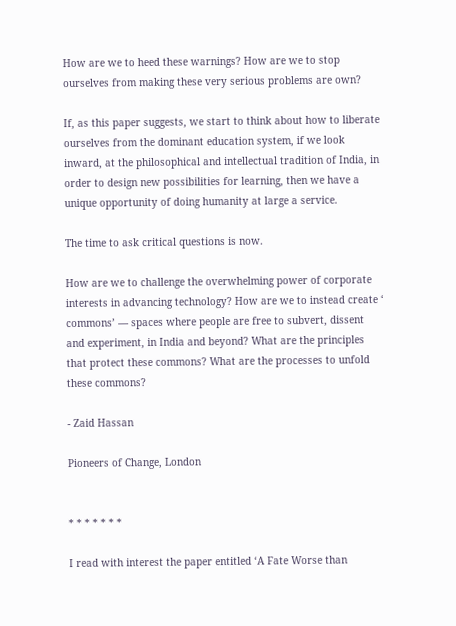How are we to heed these warnings? How are we to stop ourselves from making these very serious problems are own?

If, as this paper suggests, we start to think about how to liberate ourselves from the dominant education system, if we look inward, at the philosophical and intellectual tradition of India, in order to design new possibilities for learning, then we have a unique opportunity of doing humanity at large a service.

The time to ask critical questions is now.

How are we to challenge the overwhelming power of corporate interests in advancing technology? How are we to instead create ‘ commons’ — spaces where people are free to subvert, dissent and experiment, in India and beyond? What are the principles that protect these commons? What are the processes to unfold these commons?

- Zaid Hassan

Pioneers of Change, London


* * * * * * *

I read with interest the paper entitled ‘A Fate Worse than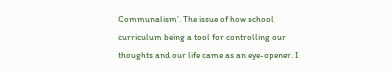Communalism’. The issue of how school curriculum being a tool for controlling our thoughts and our life came as an eye-opener. I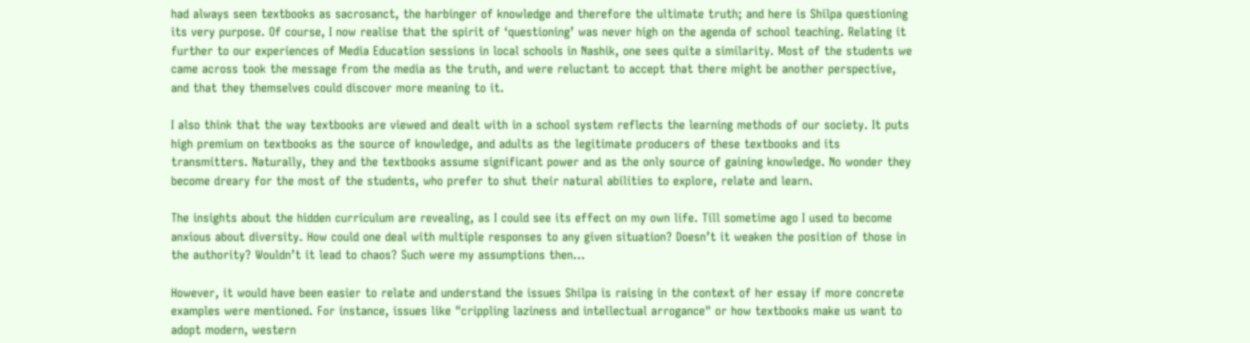had always seen textbooks as sacrosanct, the harbinger of knowledge and therefore the ultimate truth; and here is Shilpa questioning its very purpose. Of course, I now realise that the spirit of ‘questioning’ was never high on the agenda of school teaching. Relating it further to our experiences of Media Education sessions in local schools in Nashik, one sees quite a similarity. Most of the students we came across took the message from the media as the truth, and were reluctant to accept that there might be another perspective, and that they themselves could discover more meaning to it.

I also think that the way textbooks are viewed and dealt with in a school system reflects the learning methods of our society. It puts high premium on textbooks as the source of knowledge, and adults as the legitimate producers of these textbooks and its transmitters. Naturally, they and the textbooks assume significant power and as the only source of gaining knowledge. No wonder they become dreary for the most of the students, who prefer to shut their natural abilities to explore, relate and learn.

The insights about the hidden curriculum are revealing, as I could see its effect on my own life. Till sometime ago I used to become anxious about diversity. How could one deal with multiple responses to any given situation? Doesn’t it weaken the position of those in the authority? Wouldn’t it lead to chaos? Such were my assumptions then...

However, it would have been easier to relate and understand the issues Shilpa is raising in the context of her essay if more concrete examples were mentioned. For instance, issues like "crippling laziness and intellectual arrogance" or how textbooks make us want to adopt modern, western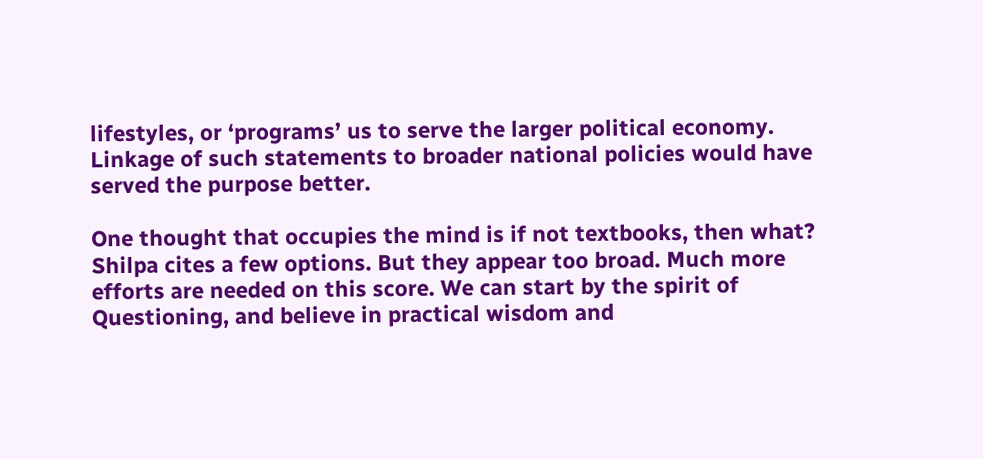lifestyles, or ‘programs’ us to serve the larger political economy. Linkage of such statements to broader national policies would have served the purpose better.

One thought that occupies the mind is if not textbooks, then what? Shilpa cites a few options. But they appear too broad. Much more efforts are needed on this score. We can start by the spirit of Questioning, and believe in practical wisdom and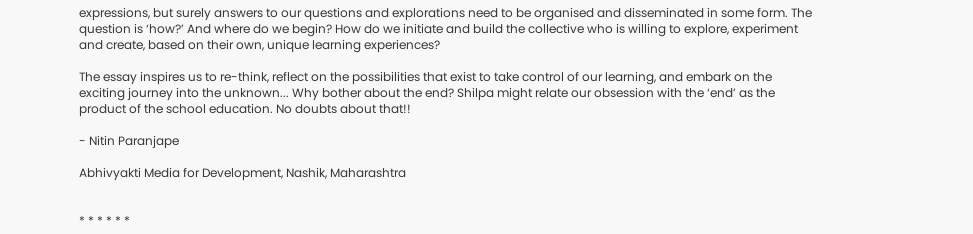expressions, but surely answers to our questions and explorations need to be organised and disseminated in some form. The question is ‘how?’ And where do we begin? How do we initiate and build the collective who is willing to explore, experiment and create, based on their own, unique learning experiences?

The essay inspires us to re-think, reflect on the possibilities that exist to take control of our learning, and embark on the exciting journey into the unknown... Why bother about the end? Shilpa might relate our obsession with the ‘end’ as the product of the school education. No doubts about that!!

- Nitin Paranjape

Abhivyakti Media for Development, Nashik, Maharashtra


* * * * * *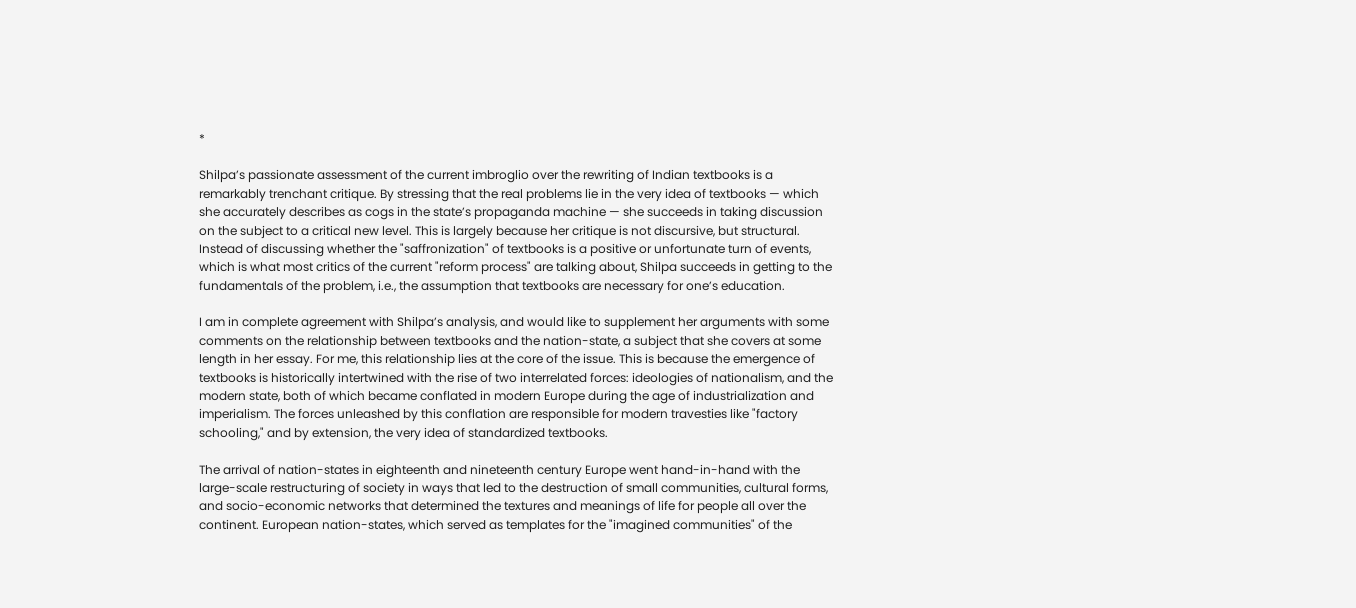*

Shilpa’s passionate assessment of the current imbroglio over the rewriting of Indian textbooks is a remarkably trenchant critique. By stressing that the real problems lie in the very idea of textbooks — which she accurately describes as cogs in the state’s propaganda machine — she succeeds in taking discussion on the subject to a critical new level. This is largely because her critique is not discursive, but structural. Instead of discussing whether the "saffronization" of textbooks is a positive or unfortunate turn of events, which is what most critics of the current "reform process" are talking about, Shilpa succeeds in getting to the fundamentals of the problem, i.e., the assumption that textbooks are necessary for one’s education.

I am in complete agreement with Shilpa’s analysis, and would like to supplement her arguments with some comments on the relationship between textbooks and the nation-state, a subject that she covers at some length in her essay. For me, this relationship lies at the core of the issue. This is because the emergence of textbooks is historically intertwined with the rise of two interrelated forces: ideologies of nationalism, and the modern state, both of which became conflated in modern Europe during the age of industrialization and imperialism. The forces unleashed by this conflation are responsible for modern travesties like "factory schooling," and by extension, the very idea of standardized textbooks.

The arrival of nation-states in eighteenth and nineteenth century Europe went hand-in-hand with the large-scale restructuring of society in ways that led to the destruction of small communities, cultural forms, and socio-economic networks that determined the textures and meanings of life for people all over the continent. European nation-states, which served as templates for the "imagined communities" of the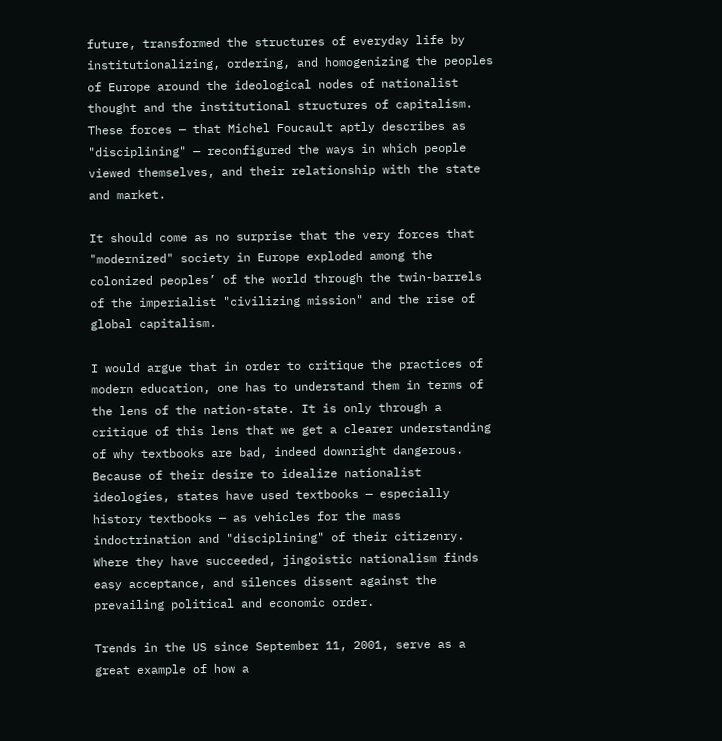future, transformed the structures of everyday life by institutionalizing, ordering, and homogenizing the peoples of Europe around the ideological nodes of nationalist thought and the institutional structures of capitalism. These forces — that Michel Foucault aptly describes as "disciplining" — reconfigured the ways in which people viewed themselves, and their relationship with the state and market.

It should come as no surprise that the very forces that "modernized" society in Europe exploded among the colonized peoples’ of the world through the twin-barrels of the imperialist "civilizing mission" and the rise of global capitalism.

I would argue that in order to critique the practices of modern education, one has to understand them in terms of the lens of the nation-state. It is only through a critique of this lens that we get a clearer understanding of why textbooks are bad, indeed downright dangerous. Because of their desire to idealize nationalist ideologies, states have used textbooks — especially history textbooks — as vehicles for the mass indoctrination and "disciplining" of their citizenry. Where they have succeeded, jingoistic nationalism finds easy acceptance, and silences dissent against the prevailing political and economic order.

Trends in the US since September 11, 2001, serve as a great example of how a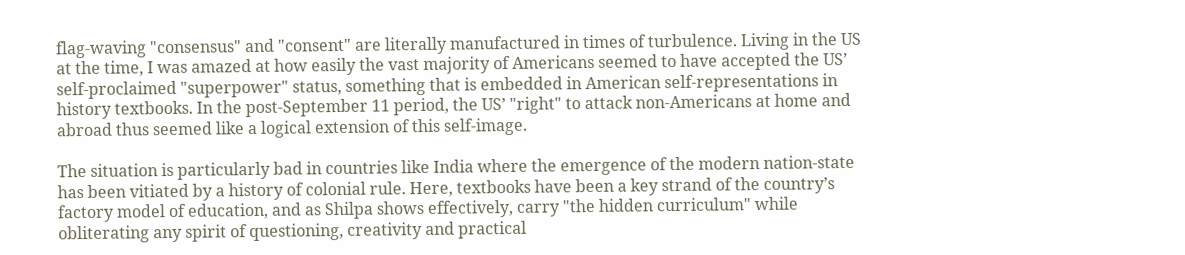flag-waving "consensus" and "consent" are literally manufactured in times of turbulence. Living in the US at the time, I was amazed at how easily the vast majority of Americans seemed to have accepted the US’ self-proclaimed "superpower" status, something that is embedded in American self-representations in history textbooks. In the post-September 11 period, the US’ "right" to attack non-Americans at home and abroad thus seemed like a logical extension of this self-image.

The situation is particularly bad in countries like India where the emergence of the modern nation-state has been vitiated by a history of colonial rule. Here, textbooks have been a key strand of the country’s factory model of education, and as Shilpa shows effectively, carry "the hidden curriculum" while obliterating any spirit of questioning, creativity and practical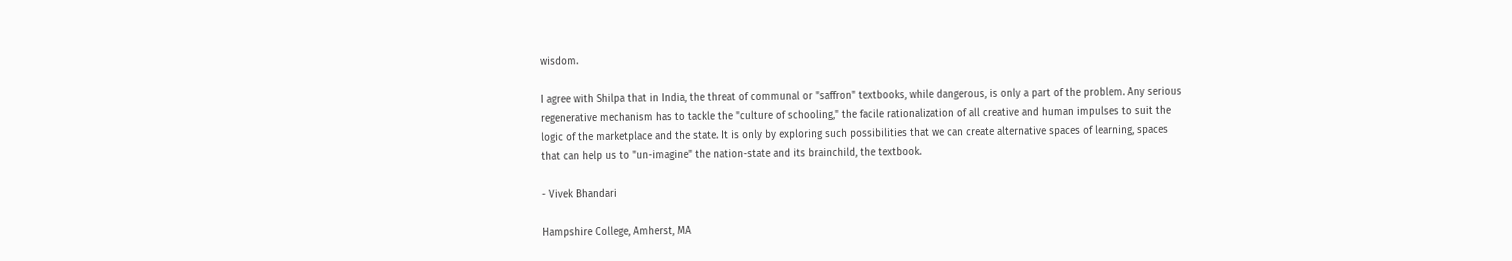wisdom.

I agree with Shilpa that in India, the threat of communal or "saffron" textbooks, while dangerous, is only a part of the problem. Any serious regenerative mechanism has to tackle the "culture of schooling," the facile rationalization of all creative and human impulses to suit the logic of the marketplace and the state. It is only by exploring such possibilities that we can create alternative spaces of learning, spaces that can help us to "un-imagine" the nation-state and its brainchild, the textbook.

- Vivek Bhandari

Hampshire College, Amherst, MA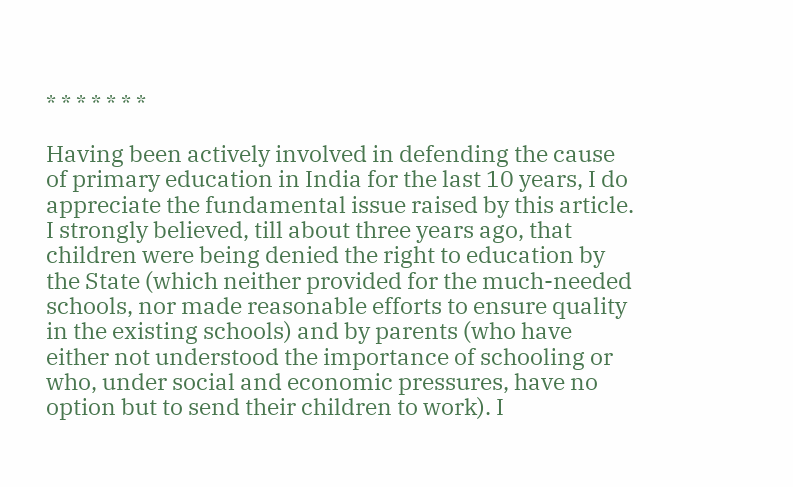* * * * * * *

Having been actively involved in defending the cause of primary education in India for the last 10 years, I do appreciate the fundamental issue raised by this article. I strongly believed, till about three years ago, that children were being denied the right to education by the State (which neither provided for the much-needed schools, nor made reasonable efforts to ensure quality in the existing schools) and by parents (who have either not understood the importance of schooling or who, under social and economic pressures, have no option but to send their children to work). I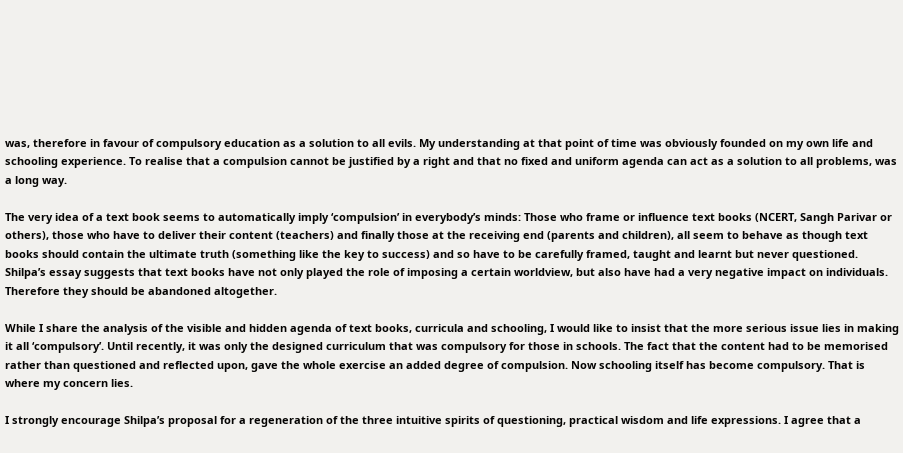was, therefore in favour of compulsory education as a solution to all evils. My understanding at that point of time was obviously founded on my own life and schooling experience. To realise that a compulsion cannot be justified by a right and that no fixed and uniform agenda can act as a solution to all problems, was a long way.

The very idea of a text book seems to automatically imply ‘compulsion’ in everybody’s minds: Those who frame or influence text books (NCERT, Sangh Parivar or others), those who have to deliver their content (teachers) and finally those at the receiving end (parents and children), all seem to behave as though text books should contain the ultimate truth (something like the key to success) and so have to be carefully framed, taught and learnt but never questioned. Shilpa’s essay suggests that text books have not only played the role of imposing a certain worldview, but also have had a very negative impact on individuals. Therefore they should be abandoned altogether.

While I share the analysis of the visible and hidden agenda of text books, curricula and schooling, I would like to insist that the more serious issue lies in making it all ‘compulsory’. Until recently, it was only the designed curriculum that was compulsory for those in schools. The fact that the content had to be memorised rather than questioned and reflected upon, gave the whole exercise an added degree of compulsion. Now schooling itself has become compulsory. That is where my concern lies.

I strongly encourage Shilpa’s proposal for a regeneration of the three intuitive spirits of questioning, practical wisdom and life expressions. I agree that a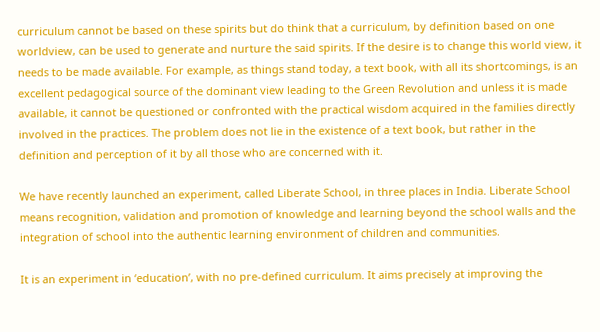curriculum cannot be based on these spirits but do think that a curriculum, by definition based on one worldview, can be used to generate and nurture the said spirits. If the desire is to change this world view, it needs to be made available. For example, as things stand today, a text book, with all its shortcomings, is an excellent pedagogical source of the dominant view leading to the Green Revolution and unless it is made available, it cannot be questioned or confronted with the practical wisdom acquired in the families directly involved in the practices. The problem does not lie in the existence of a text book, but rather in the definition and perception of it by all those who are concerned with it.

We have recently launched an experiment, called Liberate School, in three places in India. Liberate School means recognition, validation and promotion of knowledge and learning beyond the school walls and the integration of school into the authentic learning environment of children and communities.

It is an experiment in ‘education’, with no pre-defined curriculum. It aims precisely at improving the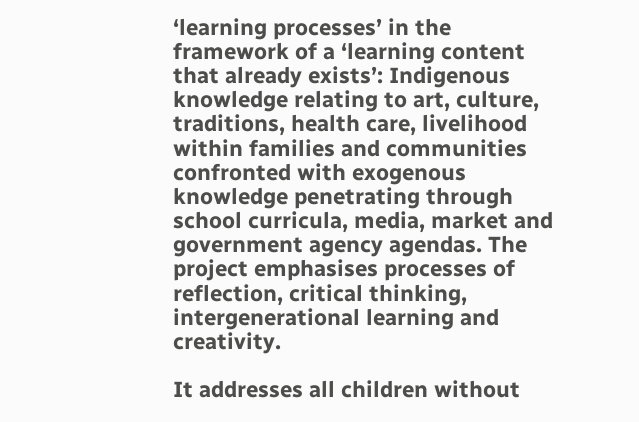‘learning processes’ in the framework of a ‘learning content that already exists’: Indigenous knowledge relating to art, culture, traditions, health care, livelihood within families and communities confronted with exogenous knowledge penetrating through school curricula, media, market and government agency agendas. The project emphasises processes of reflection, critical thinking, intergenerational learning and creativity.

It addresses all children without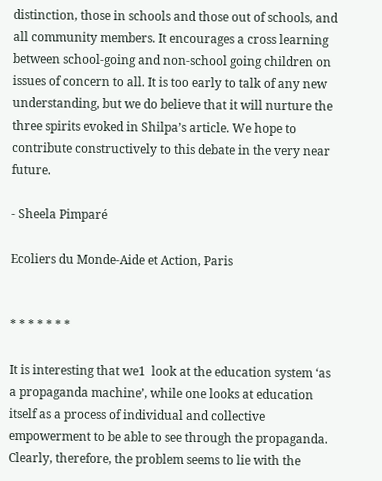distinction, those in schools and those out of schools, and all community members. It encourages a cross learning between school-going and non-school going children on issues of concern to all. It is too early to talk of any new understanding, but we do believe that it will nurture the three spirits evoked in Shilpa’s article. We hope to contribute constructively to this debate in the very near future.

- Sheela Pimparé

Ecoliers du Monde-Aide et Action, Paris


* * * * * * *

It is interesting that we1  look at the education system ‘as a propaganda machine’, while one looks at education itself as a process of individual and collective empowerment to be able to see through the propaganda. Clearly, therefore, the problem seems to lie with the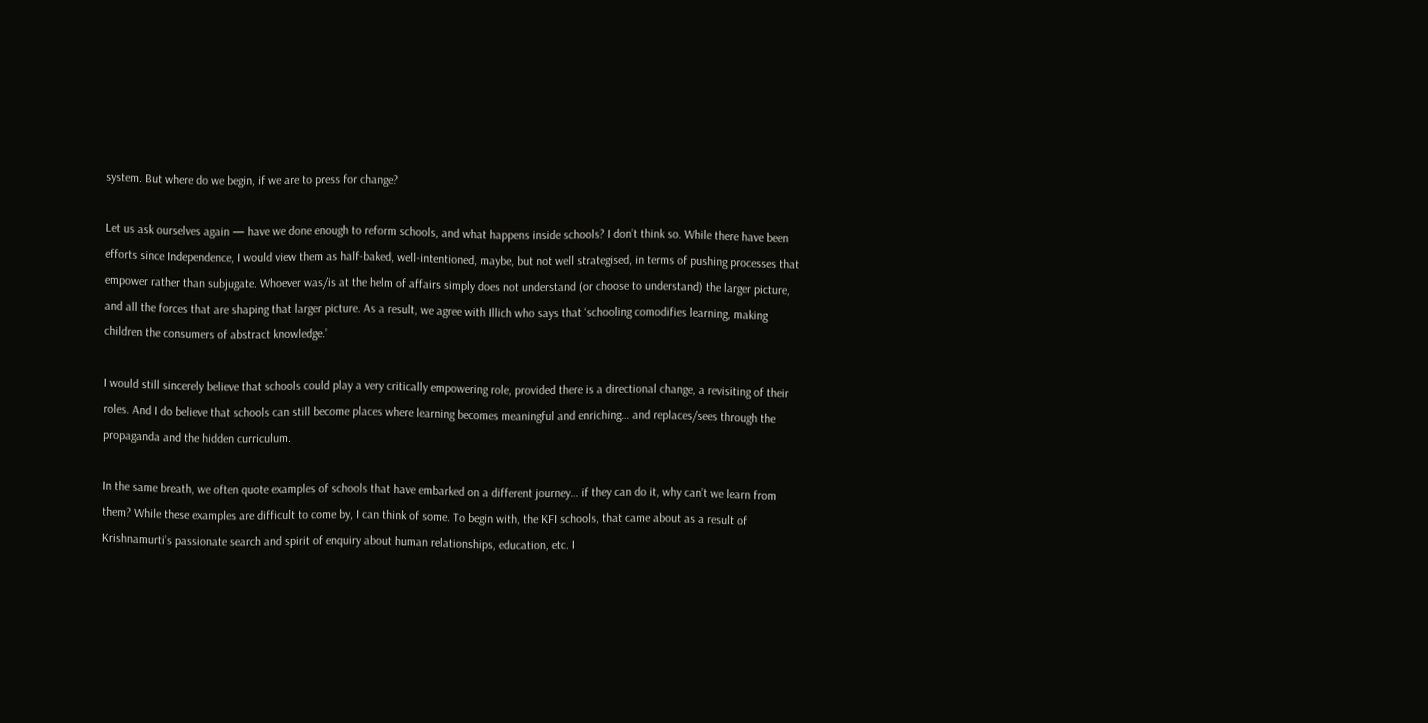system. But where do we begin, if we are to press for change?

Let us ask ourselves again — have we done enough to reform schools, and what happens inside schools? I don’t think so. While there have been efforts since Independence, I would view them as half-baked, well-intentioned, maybe, but not well strategised, in terms of pushing processes that empower rather than subjugate. Whoever was/is at the helm of affairs simply does not understand (or choose to understand) the larger picture, and all the forces that are shaping that larger picture. As a result, we agree with Illich who says that ‘schooling comodifies learning, making children the consumers of abstract knowledge.’

I would still sincerely believe that schools could play a very critically empowering role, provided there is a directional change, a revisiting of their roles. And I do believe that schools can still become places where learning becomes meaningful and enriching… and replaces/sees through the propaganda and the hidden curriculum.

In the same breath, we often quote examples of schools that have embarked on a different journey… if they can do it, why can’t we learn from them? While these examples are difficult to come by, I can think of some. To begin with, the KFI schools, that came about as a result of Krishnamurti’s passionate search and spirit of enquiry about human relationships, education, etc. I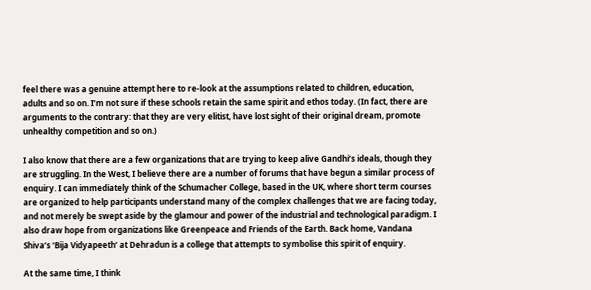feel there was a genuine attempt here to re-look at the assumptions related to children, education, adults and so on. I’m not sure if these schools retain the same spirit and ethos today. (In fact, there are arguments to the contrary: that they are very elitist, have lost sight of their original dream, promote unhealthy competition and so on.)

I also know that there are a few organizations that are trying to keep alive Gandhi’s ideals, though they are struggling. In the West, I believe there are a number of forums that have begun a similar process of enquiry. I can immediately think of the Schumacher College, based in the UK, where short term courses are organized to help participants understand many of the complex challenges that we are facing today, and not merely be swept aside by the glamour and power of the industrial and technological paradigm. I also draw hope from organizations like Greenpeace and Friends of the Earth. Back home, Vandana Shiva’s ‘Bija Vidyapeeth’ at Dehradun is a college that attempts to symbolise this spirit of enquiry.

At the same time, I think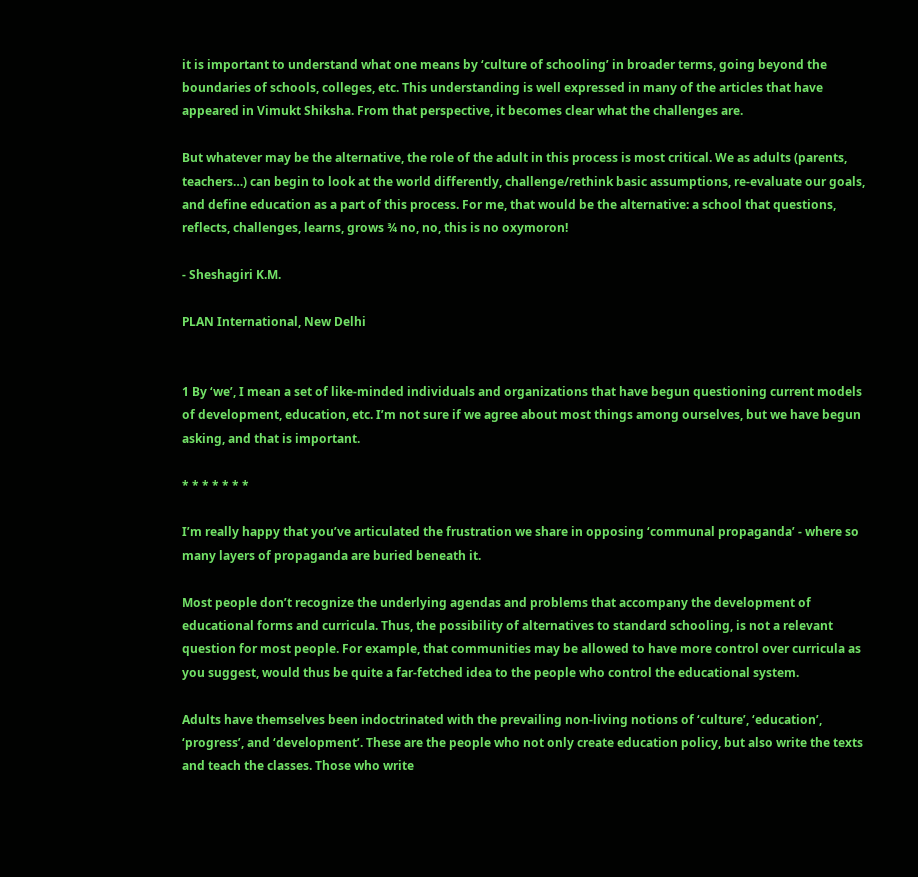it is important to understand what one means by ‘culture of schooling’ in broader terms, going beyond the boundaries of schools, colleges, etc. This understanding is well expressed in many of the articles that have appeared in Vimukt Shiksha. From that perspective, it becomes clear what the challenges are.

But whatever may be the alternative, the role of the adult in this process is most critical. We as adults (parents, teachers…) can begin to look at the world differently, challenge/rethink basic assumptions, re-evaluate our goals, and define education as a part of this process. For me, that would be the alternative: a school that questions, reflects, challenges, learns, grows ¾ no, no, this is no oxymoron!

- Sheshagiri K.M.

PLAN International, New Delhi


1 By ‘we’, I mean a set of like-minded individuals and organizations that have begun questioning current models of development, education, etc. I’m not sure if we agree about most things among ourselves, but we have begun asking, and that is important.

* * * * * * *

I’m really happy that you’ve articulated the frustration we share in opposing ‘communal propaganda’ - where so many layers of propaganda are buried beneath it.

Most people don’t recognize the underlying agendas and problems that accompany the development of educational forms and curricula. Thus, the possibility of alternatives to standard schooling, is not a relevant question for most people. For example, that communities may be allowed to have more control over curricula as you suggest, would thus be quite a far-fetched idea to the people who control the educational system.

Adults have themselves been indoctrinated with the prevailing non-living notions of ‘culture’, ‘education’, ‘progress’, and ‘development’. These are the people who not only create education policy, but also write the texts and teach the classes. Those who write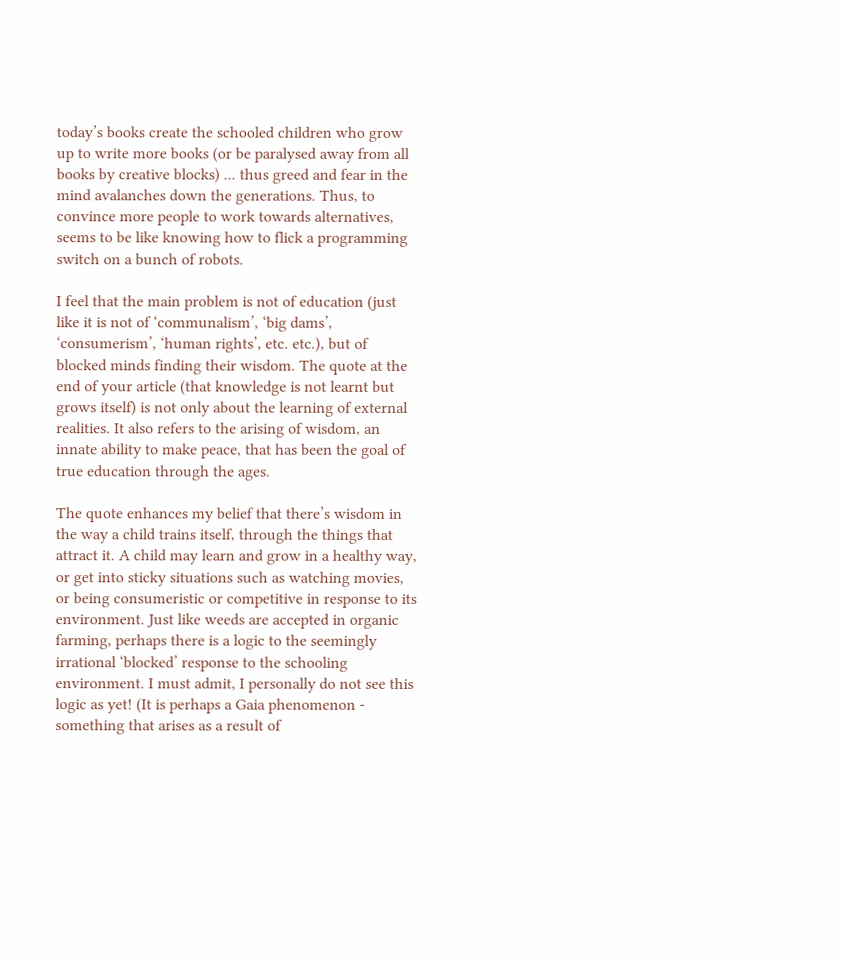today’s books create the schooled children who grow up to write more books (or be paralysed away from all books by creative blocks) ... thus greed and fear in the mind avalanches down the generations. Thus, to convince more people to work towards alternatives, seems to be like knowing how to flick a programming switch on a bunch of robots.

I feel that the main problem is not of education (just like it is not of ‘communalism’, ‘big dams’, ‘consumerism’, ‘human rights’, etc. etc.), but of blocked minds finding their wisdom. The quote at the end of your article (that knowledge is not learnt but grows itself) is not only about the learning of external realities. It also refers to the arising of wisdom, an innate ability to make peace, that has been the goal of true education through the ages.

The quote enhances my belief that there’s wisdom in the way a child trains itself, through the things that attract it. A child may learn and grow in a healthy way, or get into sticky situations such as watching movies, or being consumeristic or competitive in response to its environment. Just like weeds are accepted in organic farming, perhaps there is a logic to the seemingly irrational ‘blocked’ response to the schooling environment. I must admit, I personally do not see this logic as yet! (It is perhaps a Gaia phenomenon - something that arises as a result of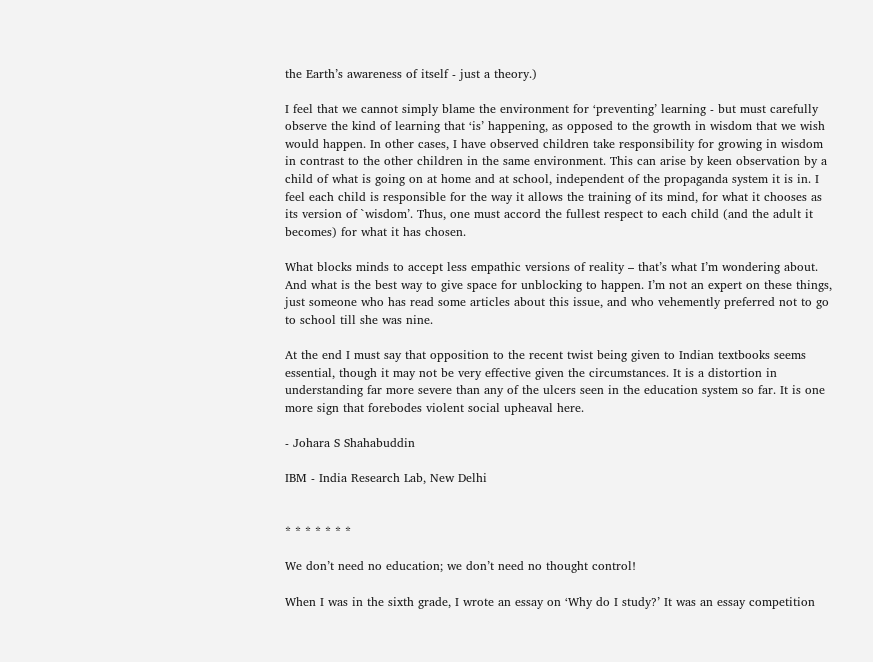the Earth’s awareness of itself - just a theory.)

I feel that we cannot simply blame the environment for ‘preventing’ learning - but must carefully observe the kind of learning that ‘is’ happening, as opposed to the growth in wisdom that we wish would happen. In other cases, I have observed children take responsibility for growing in wisdom in contrast to the other children in the same environment. This can arise by keen observation by a child of what is going on at home and at school, independent of the propaganda system it is in. I feel each child is responsible for the way it allows the training of its mind, for what it chooses as its version of `wisdom’. Thus, one must accord the fullest respect to each child (and the adult it becomes) for what it has chosen.

What blocks minds to accept less empathic versions of reality – that’s what I’m wondering about. And what is the best way to give space for unblocking to happen. I’m not an expert on these things, just someone who has read some articles about this issue, and who vehemently preferred not to go to school till she was nine.

At the end I must say that opposition to the recent twist being given to Indian textbooks seems essential, though it may not be very effective given the circumstances. It is a distortion in understanding far more severe than any of the ulcers seen in the education system so far. It is one more sign that forebodes violent social upheaval here.

- Johara S Shahabuddin

IBM - India Research Lab, New Delhi


* * * * * * *

We don’t need no education; we don’t need no thought control!

When I was in the sixth grade, I wrote an essay on ‘Why do I study?’ It was an essay competition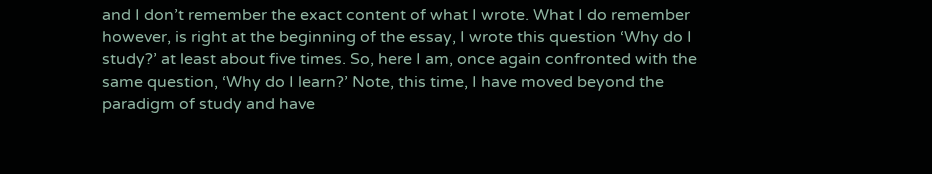and I don’t remember the exact content of what I wrote. What I do remember however, is right at the beginning of the essay, I wrote this question ‘Why do I study?’ at least about five times. So, here I am, once again confronted with the same question, ‘Why do I learn?’ Note, this time, I have moved beyond the paradigm of study and have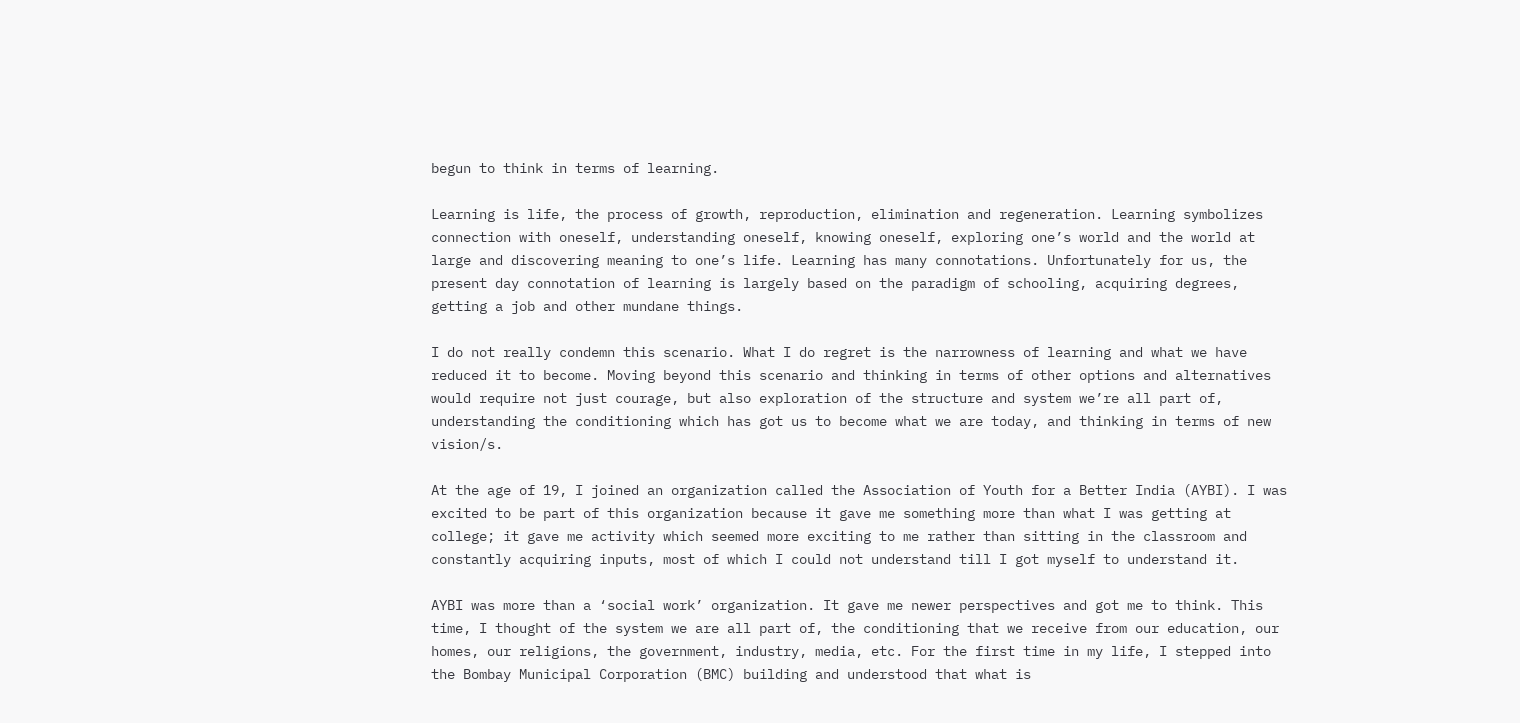begun to think in terms of learning.

Learning is life, the process of growth, reproduction, elimination and regeneration. Learning symbolizes connection with oneself, understanding oneself, knowing oneself, exploring one’s world and the world at large and discovering meaning to one’s life. Learning has many connotations. Unfortunately for us, the present day connotation of learning is largely based on the paradigm of schooling, acquiring degrees, getting a job and other mundane things.

I do not really condemn this scenario. What I do regret is the narrowness of learning and what we have reduced it to become. Moving beyond this scenario and thinking in terms of other options and alternatives would require not just courage, but also exploration of the structure and system we’re all part of, understanding the conditioning which has got us to become what we are today, and thinking in terms of new vision/s.

At the age of 19, I joined an organization called the Association of Youth for a Better India (AYBI). I was excited to be part of this organization because it gave me something more than what I was getting at college; it gave me activity which seemed more exciting to me rather than sitting in the classroom and constantly acquiring inputs, most of which I could not understand till I got myself to understand it.

AYBI was more than a ‘social work’ organization. It gave me newer perspectives and got me to think. This time, I thought of the system we are all part of, the conditioning that we receive from our education, our homes, our religions, the government, industry, media, etc. For the first time in my life, I stepped into the Bombay Municipal Corporation (BMC) building and understood that what is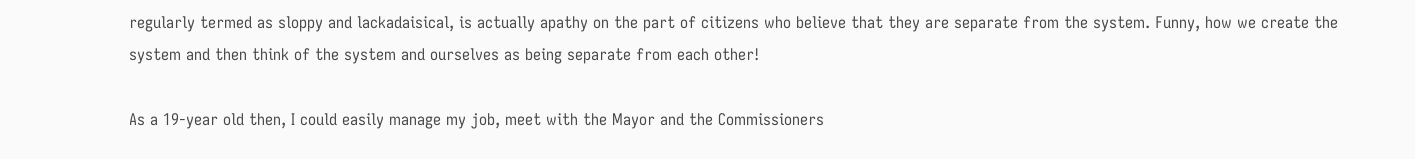regularly termed as sloppy and lackadaisical, is actually apathy on the part of citizens who believe that they are separate from the system. Funny, how we create the system and then think of the system and ourselves as being separate from each other!

As a 19-year old then, I could easily manage my job, meet with the Mayor and the Commissioners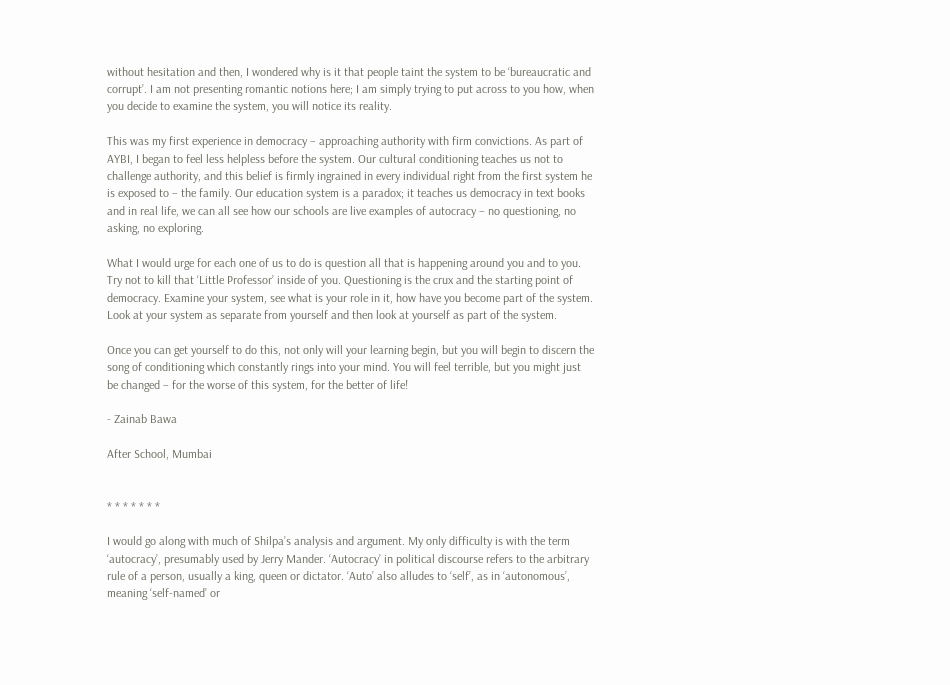without hesitation and then, I wondered why is it that people taint the system to be ‘bureaucratic and corrupt’. I am not presenting romantic notions here; I am simply trying to put across to you how, when you decide to examine the system, you will notice its reality.

This was my first experience in democracy – approaching authority with firm convictions. As part of AYBI, I began to feel less helpless before the system. Our cultural conditioning teaches us not to challenge authority, and this belief is firmly ingrained in every individual right from the first system he is exposed to – the family. Our education system is a paradox; it teaches us democracy in text books and in real life, we can all see how our schools are live examples of autocracy – no questioning, no asking, no exploring.

What I would urge for each one of us to do is question all that is happening around you and to you. Try not to kill that ‘Little Professor’ inside of you. Questioning is the crux and the starting point of democracy. Examine your system, see what is your role in it, how have you become part of the system. Look at your system as separate from yourself and then look at yourself as part of the system.

Once you can get yourself to do this, not only will your learning begin, but you will begin to discern the song of conditioning which constantly rings into your mind. You will feel terrible, but you might just be changed – for the worse of this system, for the better of life!

- Zainab Bawa

After School, Mumbai


* * * * * * *

I would go along with much of Shilpa’s analysis and argument. My only difficulty is with the term ‘autocracy’, presumably used by Jerry Mander. ‘Autocracy’ in political discourse refers to the arbitrary rule of a person, usually a king, queen or dictator. ‘Auto’ also alludes to ‘self’, as in ‘autonomous’, meaning ‘self-named’ or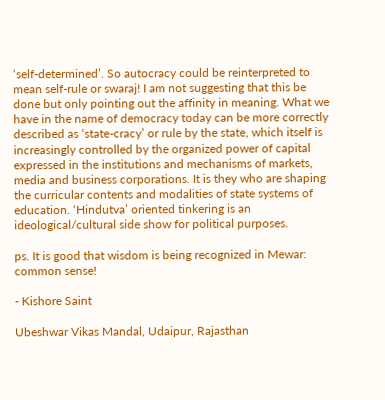‘self-determined’. So autocracy could be reinterpreted to mean self-rule or swaraj! I am not suggesting that this be done but only pointing out the affinity in meaning. What we have in the name of democracy today can be more correctly described as ‘state-cracy’ or rule by the state, which itself is increasingly controlled by the organized power of capital expressed in the institutions and mechanisms of markets, media and business corporations. It is they who are shaping the curricular contents and modalities of state systems of education. ‘Hindutva’ oriented tinkering is an ideological/cultural side show for political purposes.

ps. It is good that wisdom is being recognized in Mewar: common sense!

- Kishore Saint

Ubeshwar Vikas Mandal, Udaipur, Rajasthan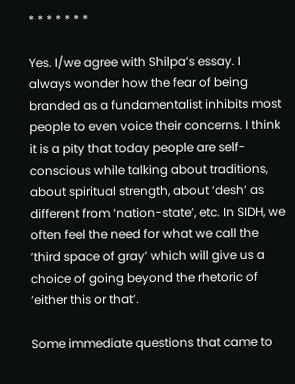* * * * * * *

Yes. I/we agree with Shilpa’s essay. I always wonder how the fear of being branded as a fundamentalist inhibits most people to even voice their concerns. I think it is a pity that today people are self-conscious while talking about traditions, about spiritual strength, about ‘desh’ as different from ‘nation-state’, etc. In SIDH, we often feel the need for what we call the ‘third space of gray’ which will give us a choice of going beyond the rhetoric of ‘either this or that’.

Some immediate questions that came to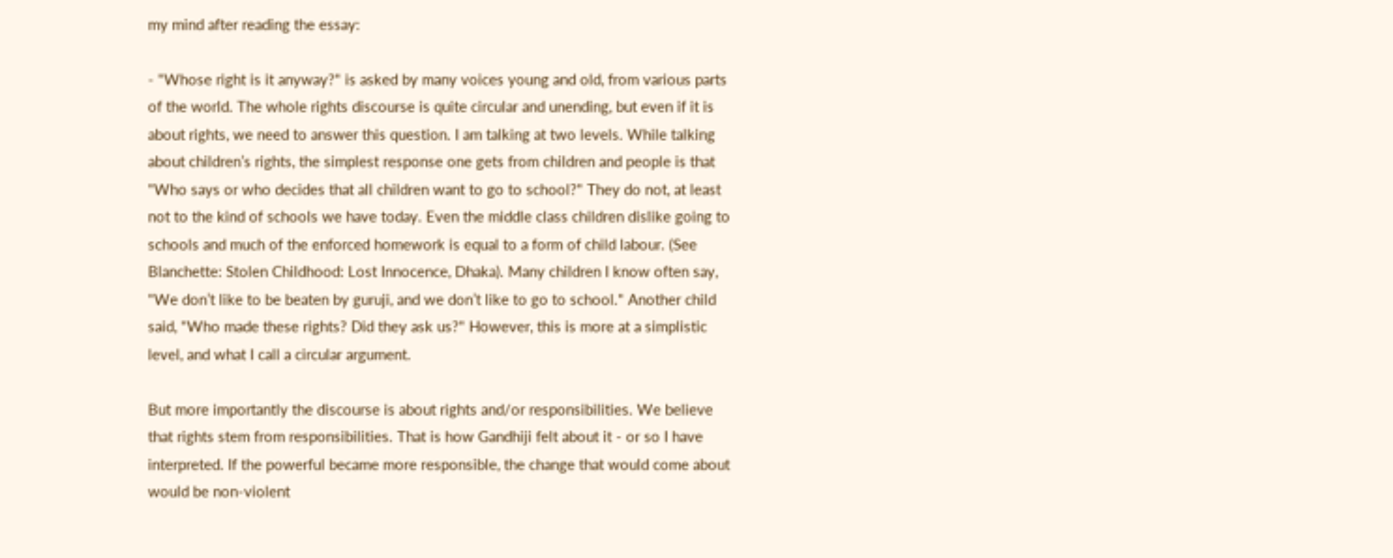my mind after reading the essay:

- "Whose right is it anyway?" is asked by many voices young and old, from various parts of the world. The whole rights discourse is quite circular and unending, but even if it is about rights, we need to answer this question. I am talking at two levels. While talking about children’s rights, the simplest response one gets from children and people is that "Who says or who decides that all children want to go to school?" They do not, at least not to the kind of schools we have today. Even the middle class children dislike going to schools and much of the enforced homework is equal to a form of child labour. (See Blanchette: Stolen Childhood: Lost Innocence, Dhaka). Many children I know often say, "We don’t like to be beaten by guruji, and we don’t like to go to school." Another child said, "Who made these rights? Did they ask us?" However, this is more at a simplistic level, and what I call a circular argument.

But more importantly the discourse is about rights and/or responsibilities. We believe that rights stem from responsibilities. That is how Gandhiji felt about it - or so I have interpreted. If the powerful became more responsible, the change that would come about would be non-violent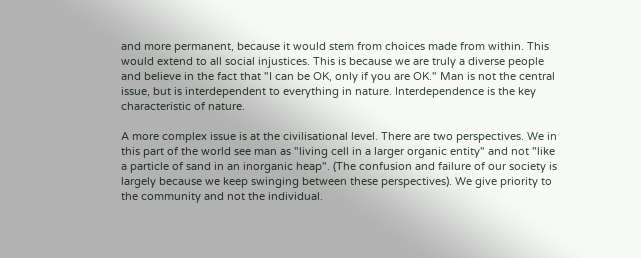and more permanent, because it would stem from choices made from within. This would extend to all social injustices. This is because we are truly a diverse people and believe in the fact that "I can be OK, only if you are OK." Man is not the central issue, but is interdependent to everything in nature. Interdependence is the key characteristic of nature.

A more complex issue is at the civilisational level. There are two perspectives. We in this part of the world see man as "living cell in a larger organic entity" and not "like a particle of sand in an inorganic heap". (The confusion and failure of our society is largely because we keep swinging between these perspectives). We give priority to the community and not the individual.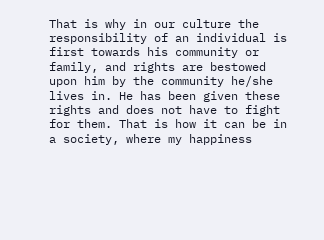That is why in our culture the responsibility of an individual is first towards his community or family, and rights are bestowed upon him by the community he/she lives in. He has been given these rights and does not have to fight for them. That is how it can be in a society, where my happiness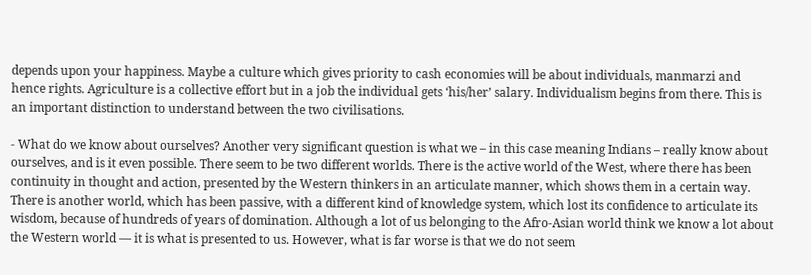depends upon your happiness. Maybe a culture which gives priority to cash economies will be about individuals, manmarzi and hence rights. Agriculture is a collective effort but in a job the individual gets ‘his/her’ salary. Individualism begins from there. This is an important distinction to understand between the two civilisations.

- What do we know about ourselves? Another very significant question is what we – in this case meaning Indians – really know about ourselves, and is it even possible. There seem to be two different worlds. There is the active world of the West, where there has been continuity in thought and action, presented by the Western thinkers in an articulate manner, which shows them in a certain way. There is another world, which has been passive, with a different kind of knowledge system, which lost its confidence to articulate its wisdom, because of hundreds of years of domination. Although a lot of us belonging to the Afro-Asian world think we know a lot about the Western world — it is what is presented to us. However, what is far worse is that we do not seem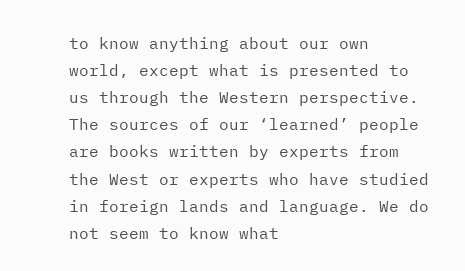to know anything about our own world, except what is presented to us through the Western perspective. The sources of our ‘learned’ people are books written by experts from the West or experts who have studied in foreign lands and language. We do not seem to know what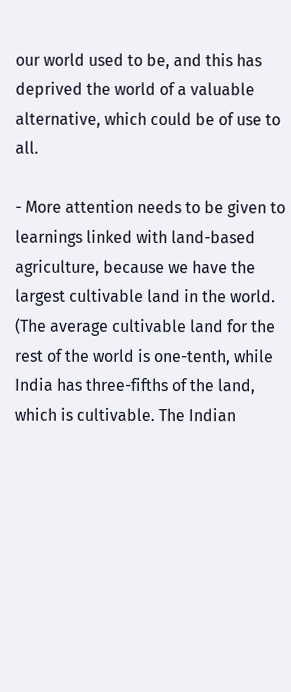our world used to be, and this has deprived the world of a valuable alternative, which could be of use to all.

- More attention needs to be given to learnings linked with land-based agriculture, because we have the largest cultivable land in the world. (The average cultivable land for the rest of the world is one-tenth, while India has three-fifths of the land, which is cultivable. The Indian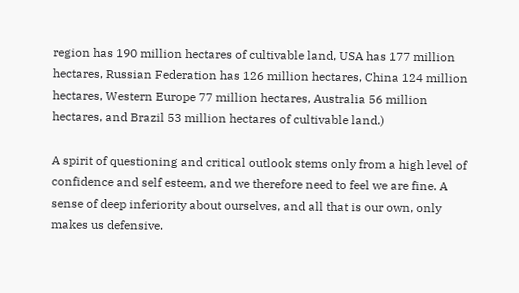region has 190 million hectares of cultivable land, USA has 177 million hectares, Russian Federation has 126 million hectares, China 124 million hectares, Western Europe 77 million hectares, Australia 56 million hectares, and Brazil 53 million hectares of cultivable land.)

A spirit of questioning and critical outlook stems only from a high level of confidence and self esteem, and we therefore need to feel we are fine. A sense of deep inferiority about ourselves, and all that is our own, only makes us defensive.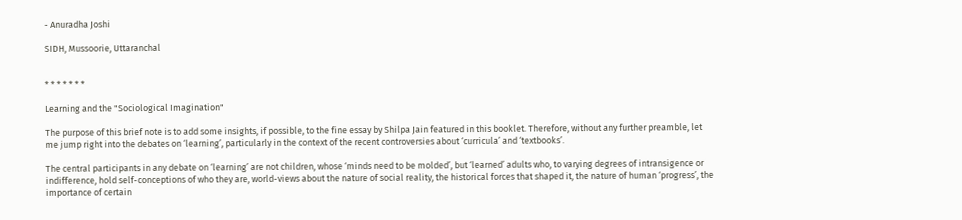- Anuradha Joshi

SIDH, Mussoorie, Uttaranchal


* * * * * * *

Learning and the "Sociological Imagination"

The purpose of this brief note is to add some insights, if possible, to the fine essay by Shilpa Jain featured in this booklet. Therefore, without any further preamble, let me jump right into the debates on ‘learning’, particularly in the context of the recent controversies about ‘curricula’ and ‘textbooks’.

The central participants in any debate on ‘learning’ are not children, whose ‘minds need to be molded’, but ‘learned’ adults who, to varying degrees of intransigence or indifference, hold self-conceptions of who they are, world-views about the nature of social reality, the historical forces that shaped it, the nature of human ‘progress’, the importance of certain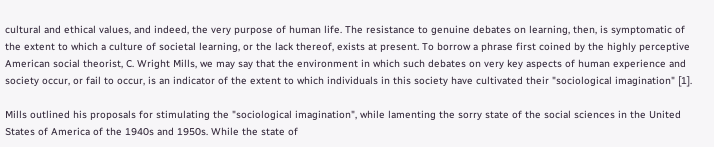cultural and ethical values, and indeed, the very purpose of human life. The resistance to genuine debates on learning, then, is symptomatic of the extent to which a culture of societal learning, or the lack thereof, exists at present. To borrow a phrase first coined by the highly perceptive American social theorist, C. Wright Mills, we may say that the environment in which such debates on very key aspects of human experience and society occur, or fail to occur, is an indicator of the extent to which individuals in this society have cultivated their "sociological imagination" [1].

Mills outlined his proposals for stimulating the "sociological imagination", while lamenting the sorry state of the social sciences in the United States of America of the 1940s and 1950s. While the state of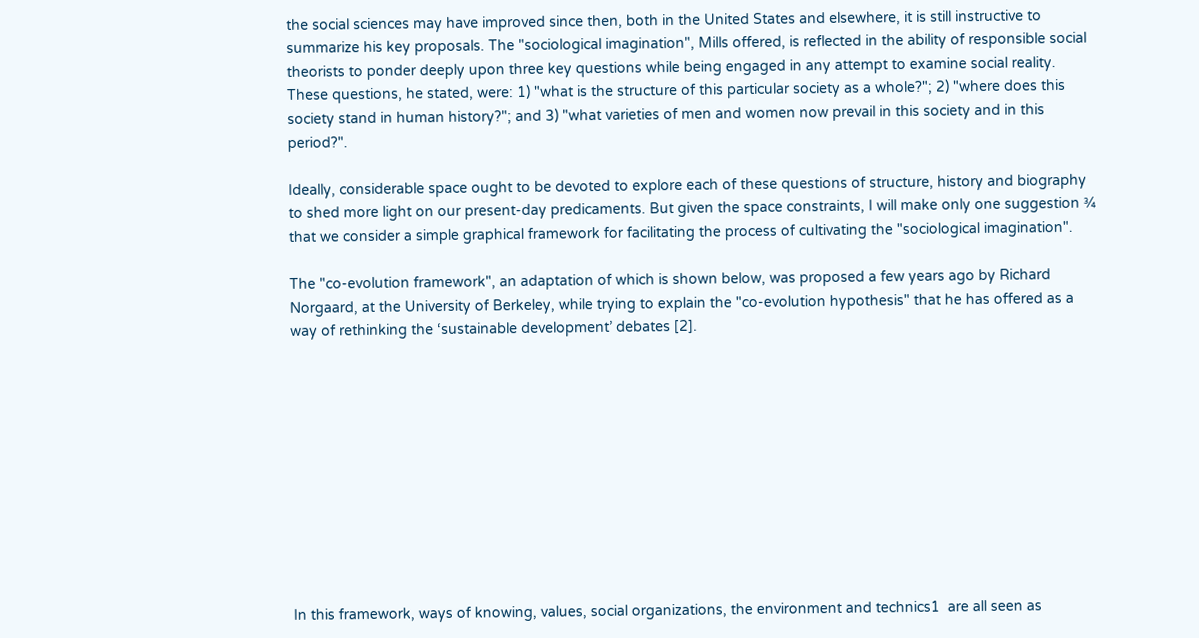the social sciences may have improved since then, both in the United States and elsewhere, it is still instructive to summarize his key proposals. The "sociological imagination", Mills offered, is reflected in the ability of responsible social theorists to ponder deeply upon three key questions while being engaged in any attempt to examine social reality. These questions, he stated, were: 1) "what is the structure of this particular society as a whole?"; 2) "where does this society stand in human history?"; and 3) "what varieties of men and women now prevail in this society and in this period?".

Ideally, considerable space ought to be devoted to explore each of these questions of structure, history and biography to shed more light on our present-day predicaments. But given the space constraints, I will make only one suggestion ¾ that we consider a simple graphical framework for facilitating the process of cultivating the "sociological imagination".

The "co-evolution framework", an adaptation of which is shown below, was proposed a few years ago by Richard Norgaard, at the University of Berkeley, while trying to explain the "co-evolution hypothesis" that he has offered as a way of rethinking the ‘sustainable development’ debates [2].











In this framework, ways of knowing, values, social organizations, the environment and technics1  are all seen as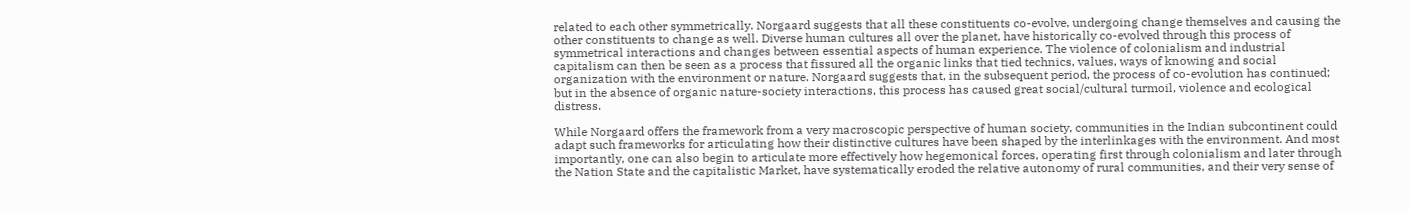related to each other symmetrically. Norgaard suggests that all these constituents co-evolve, undergoing change themselves and causing the other constituents to change as well. Diverse human cultures all over the planet, have historically co-evolved through this process of symmetrical interactions and changes between essential aspects of human experience. The violence of colonialism and industrial capitalism can then be seen as a process that fissured all the organic links that tied technics, values, ways of knowing and social organization with the environment or nature. Norgaard suggests that, in the subsequent period, the process of co-evolution has continued; but in the absence of organic nature-society interactions, this process has caused great social/cultural turmoil, violence and ecological distress.

While Norgaard offers the framework from a very macroscopic perspective of human society, communities in the Indian subcontinent could adapt such frameworks for articulating how their distinctive cultures have been shaped by the interlinkages with the environment. And most importantly, one can also begin to articulate more effectively how hegemonical forces, operating first through colonialism and later through the Nation State and the capitalistic Market, have systematically eroded the relative autonomy of rural communities, and their very sense of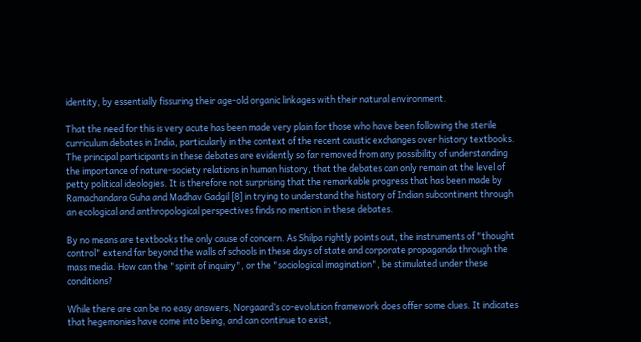identity, by essentially fissuring their age-old organic linkages with their natural environment.

That the need for this is very acute has been made very plain for those who have been following the sterile curriculum debates in India, particularly in the context of the recent caustic exchanges over history textbooks. The principal participants in these debates are evidently so far removed from any possibility of understanding the importance of nature-society relations in human history, that the debates can only remain at the level of petty political ideologies. It is therefore not surprising that the remarkable progress that has been made by Ramachandara Guha and Madhav Gadgil [8] in trying to understand the history of Indian subcontinent through an ecological and anthropological perspectives finds no mention in these debates.

By no means are textbooks the only cause of concern. As Shilpa rightly points out, the instruments of "thought control" extend far beyond the walls of schools in these days of state and corporate propaganda through the mass media. How can the "spirit of inquiry", or the "sociological imagination", be stimulated under these conditions?

While there are can be no easy answers, Norgaard’s co-evolution framework does offer some clues. It indicates that hegemonies have come into being, and can continue to exist,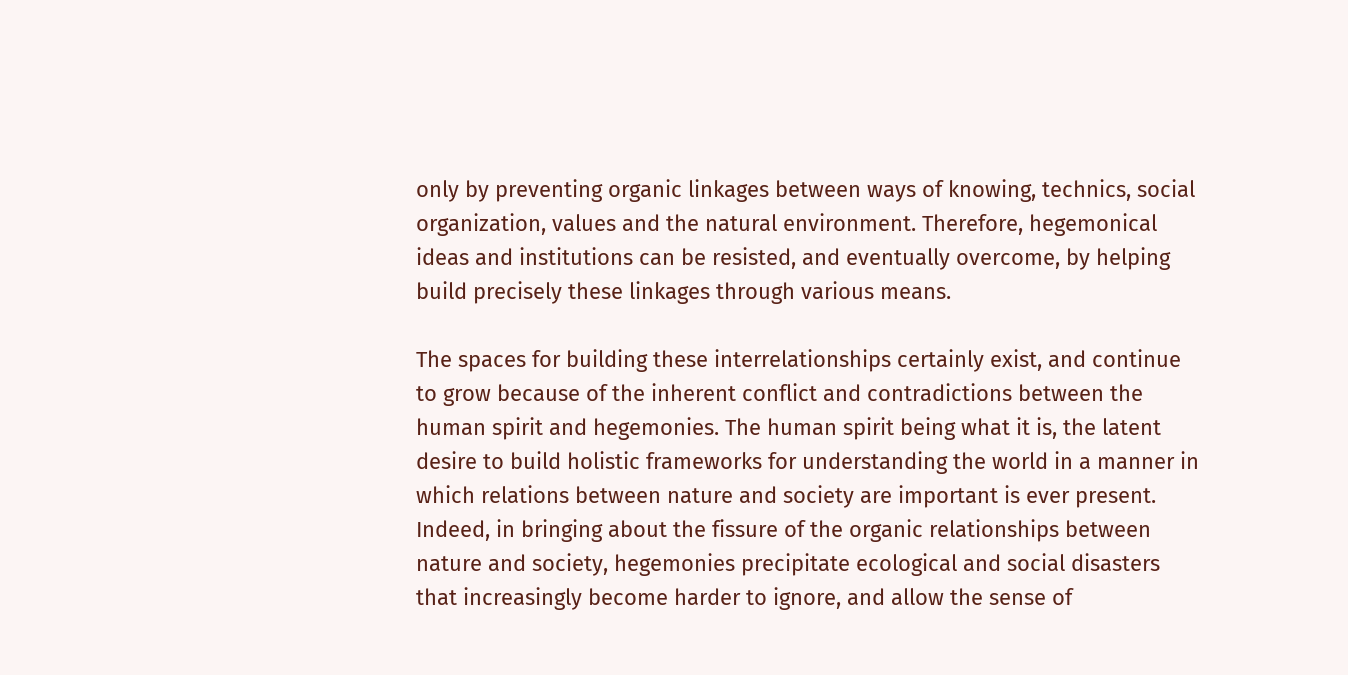only by preventing organic linkages between ways of knowing, technics, social organization, values and the natural environment. Therefore, hegemonical ideas and institutions can be resisted, and eventually overcome, by helping build precisely these linkages through various means.

The spaces for building these interrelationships certainly exist, and continue to grow because of the inherent conflict and contradictions between the human spirit and hegemonies. The human spirit being what it is, the latent desire to build holistic frameworks for understanding the world in a manner in which relations between nature and society are important is ever present. Indeed, in bringing about the fissure of the organic relationships between nature and society, hegemonies precipitate ecological and social disasters that increasingly become harder to ignore, and allow the sense of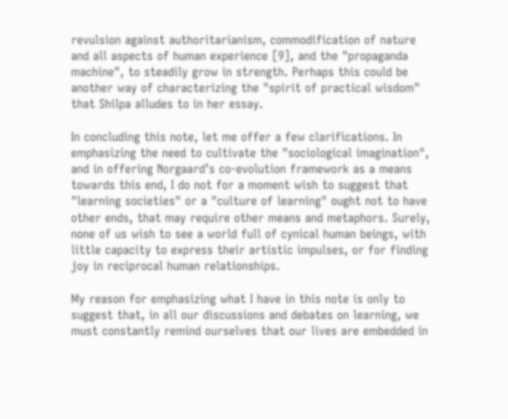revulsion against authoritarianism, commodification of nature and all aspects of human experience [9], and the "propaganda machine", to steadily grow in strength. Perhaps this could be another way of characterizing the "spirit of practical wisdom" that Shilpa alludes to in her essay.

In concluding this note, let me offer a few clarifications. In emphasizing the need to cultivate the "sociological imagination", and in offering Norgaard’s co-evolution framework as a means towards this end, I do not for a moment wish to suggest that "learning societies" or a "culture of learning" ought not to have other ends, that may require other means and metaphors. Surely, none of us wish to see a world full of cynical human beings, with little capacity to express their artistic impulses, or for finding joy in reciprocal human relationships.

My reason for emphasizing what I have in this note is only to suggest that, in all our discussions and debates on learning, we must constantly remind ourselves that our lives are embedded in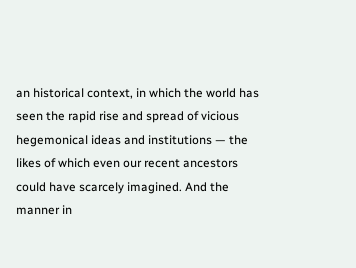an historical context, in which the world has seen the rapid rise and spread of vicious hegemonical ideas and institutions — the likes of which even our recent ancestors could have scarcely imagined. And the manner in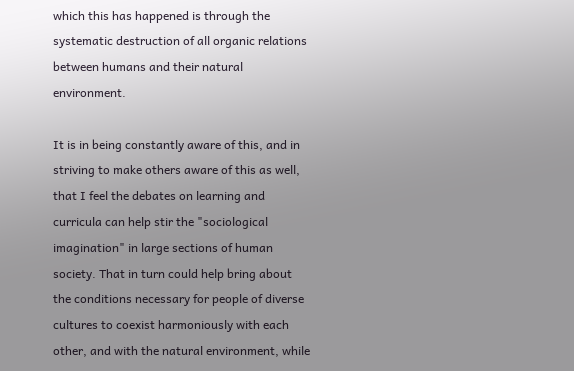which this has happened is through the systematic destruction of all organic relations between humans and their natural environment.

It is in being constantly aware of this, and in striving to make others aware of this as well, that I feel the debates on learning and curricula can help stir the "sociological imagination" in large sections of human society. That in turn could help bring about the conditions necessary for people of diverse cultures to coexist harmoniously with each other, and with the natural environment, while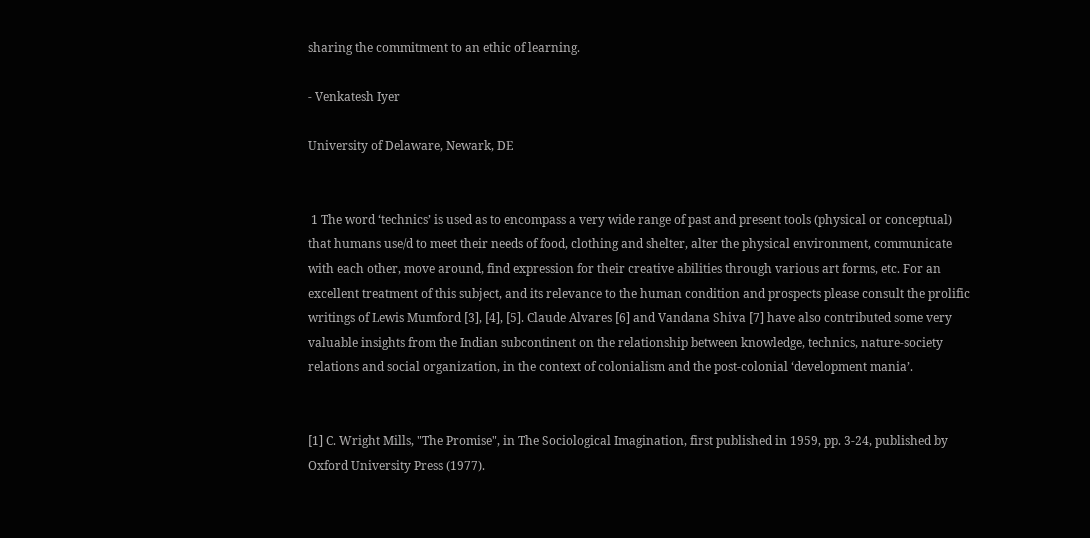sharing the commitment to an ethic of learning.

- Venkatesh Iyer

University of Delaware, Newark, DE


 1 The word ‘technics’ is used as to encompass a very wide range of past and present tools (physical or conceptual) that humans use/d to meet their needs of food, clothing and shelter, alter the physical environment, communicate with each other, move around, find expression for their creative abilities through various art forms, etc. For an excellent treatment of this subject, and its relevance to the human condition and prospects please consult the prolific writings of Lewis Mumford [3], [4], [5]. Claude Alvares [6] and Vandana Shiva [7] have also contributed some very valuable insights from the Indian subcontinent on the relationship between knowledge, technics, nature-society relations and social organization, in the context of colonialism and the post-colonial ‘development mania’.


[1] C. Wright Mills, "The Promise", in The Sociological Imagination, first published in 1959, pp. 3-24, published by Oxford University Press (1977).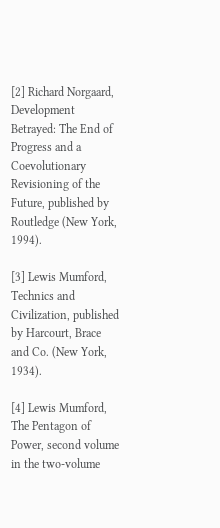[2] Richard Norgaard, Development Betrayed: The End of Progress and a Coevolutionary Revisioning of the Future, published by Routledge (New York, 1994).

[3] Lewis Mumford, Technics and Civilization, published by Harcourt, Brace and Co. (New York, 1934).

[4] Lewis Mumford, The Pentagon of Power, second volume in the two-volume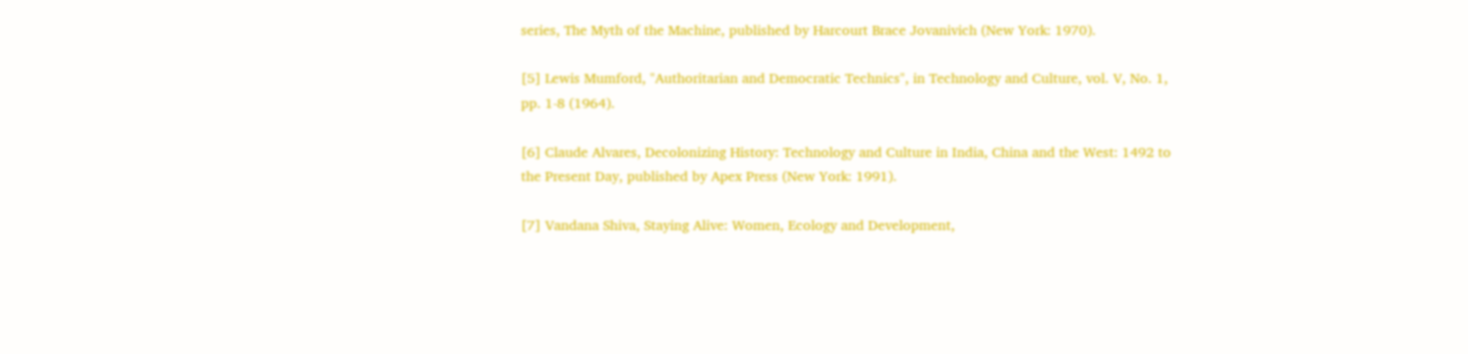series, The Myth of the Machine, published by Harcourt Brace Jovanivich (New York: 1970).

[5] Lewis Mumford, "Authoritarian and Democratic Technics", in Technology and Culture, vol. V, No. 1, pp. 1-8 (1964).

[6] Claude Alvares, Decolonizing History: Technology and Culture in India, China and the West: 1492 to the Present Day, published by Apex Press (New York: 1991).

[7] Vandana Shiva, Staying Alive: Women, Ecology and Development,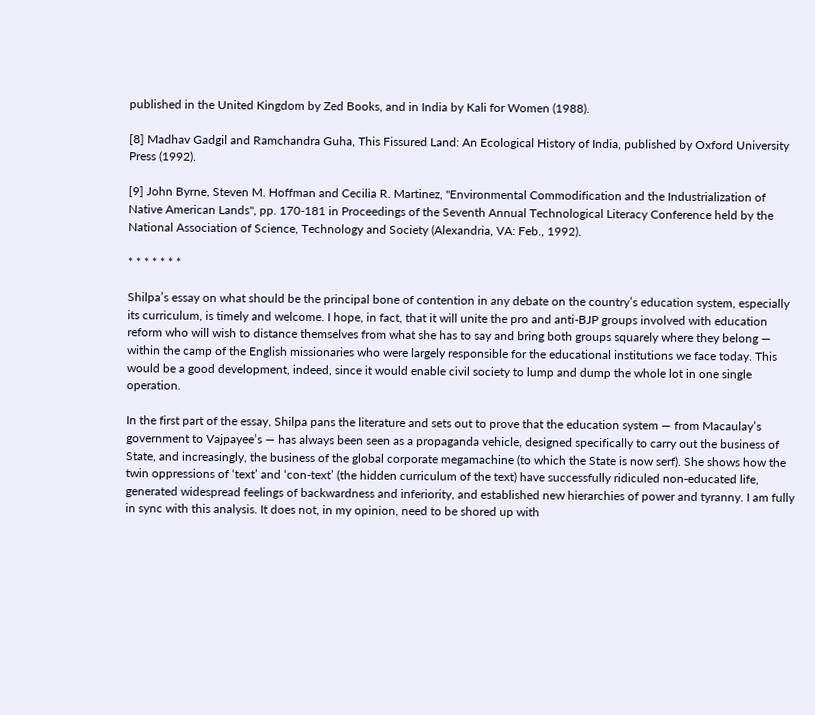published in the United Kingdom by Zed Books, and in India by Kali for Women (1988).

[8] Madhav Gadgil and Ramchandra Guha, This Fissured Land: An Ecological History of India, published by Oxford University Press (1992).

[9] John Byrne, Steven M. Hoffman and Cecilia R. Martinez, "Environmental Commodification and the Industrialization of Native American Lands", pp. 170-181 in Proceedings of the Seventh Annual Technological Literacy Conference held by the National Association of Science, Technology and Society (Alexandria, VA: Feb., 1992).

* * * * * * *

Shilpa’s essay on what should be the principal bone of contention in any debate on the country’s education system, especially its curriculum, is timely and welcome. I hope, in fact, that it will unite the pro and anti-BJP groups involved with education reform who will wish to distance themselves from what she has to say and bring both groups squarely where they belong — within the camp of the English missionaries who were largely responsible for the educational institutions we face today. This would be a good development, indeed, since it would enable civil society to lump and dump the whole lot in one single operation.

In the first part of the essay, Shilpa pans the literature and sets out to prove that the education system — from Macaulay’s government to Vajpayee’s — has always been seen as a propaganda vehicle, designed specifically to carry out the business of State, and increasingly, the business of the global corporate megamachine (to which the State is now serf). She shows how the twin oppressions of ‘text’ and ‘con-text’ (the hidden curriculum of the text) have successfully ridiculed non-educated life, generated widespread feelings of backwardness and inferiority, and established new hierarchies of power and tyranny. I am fully in sync with this analysis. It does not, in my opinion, need to be shored up with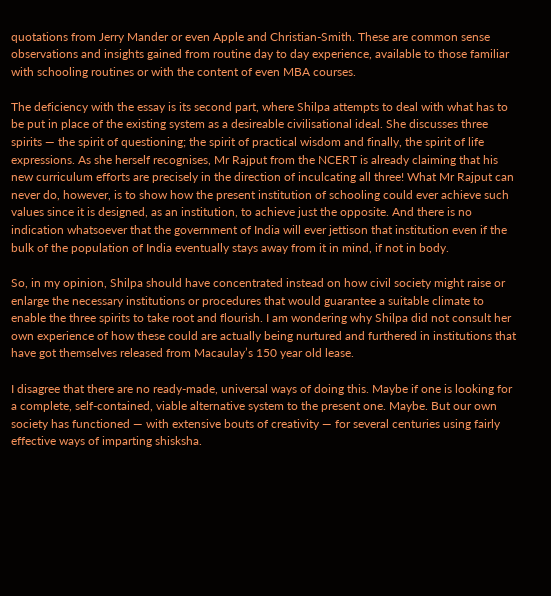quotations from Jerry Mander or even Apple and Christian-Smith. These are common sense observations and insights gained from routine day to day experience, available to those familiar with schooling routines or with the content of even MBA courses.

The deficiency with the essay is its second part, where Shilpa attempts to deal with what has to be put in place of the existing system as a desireable civilisational ideal. She discusses three spirits — the spirit of questioning; the spirit of practical wisdom and finally, the spirit of life expressions. As she herself recognises, Mr Rajput from the NCERT is already claiming that his new curriculum efforts are precisely in the direction of inculcating all three! What Mr Rajput can never do, however, is to show how the present institution of schooling could ever achieve such values since it is designed, as an institution, to achieve just the opposite. And there is no indication whatsoever that the government of India will ever jettison that institution even if the bulk of the population of India eventually stays away from it in mind, if not in body.

So, in my opinion, Shilpa should have concentrated instead on how civil society might raise or enlarge the necessary institutions or procedures that would guarantee a suitable climate to enable the three spirits to take root and flourish. I am wondering why Shilpa did not consult her own experience of how these could are actually being nurtured and furthered in institutions that have got themselves released from Macaulay’s 150 year old lease.

I disagree that there are no ready-made, universal ways of doing this. Maybe if one is looking for a complete, self-contained, viable alternative system to the present one. Maybe. But our own society has functioned — with extensive bouts of creativity — for several centuries using fairly effective ways of imparting shisksha.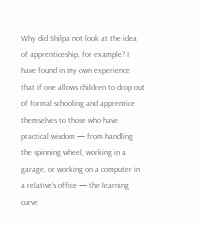Why did Shilpa not look at the idea of apprenticeship, for example? I have found in my own experience that if one allows children to drop out of formal schooling and apprentice themselves to those who have practical wisdom — from handling the spinning wheel, working in a garage, or working on a computer in a relative’s office — the learning curve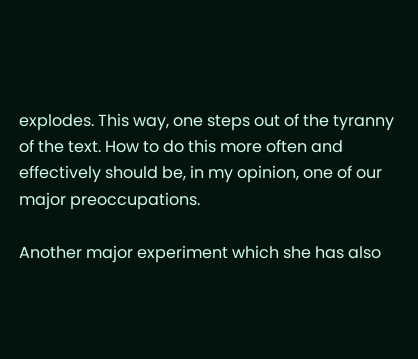explodes. This way, one steps out of the tyranny of the text. How to do this more often and effectively should be, in my opinion, one of our major preoccupations.

Another major experiment which she has also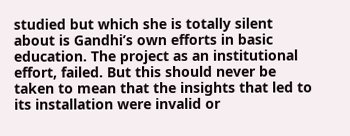studied but which she is totally silent about is Gandhi’s own efforts in basic education. The project as an institutional effort, failed. But this should never be taken to mean that the insights that led to its installation were invalid or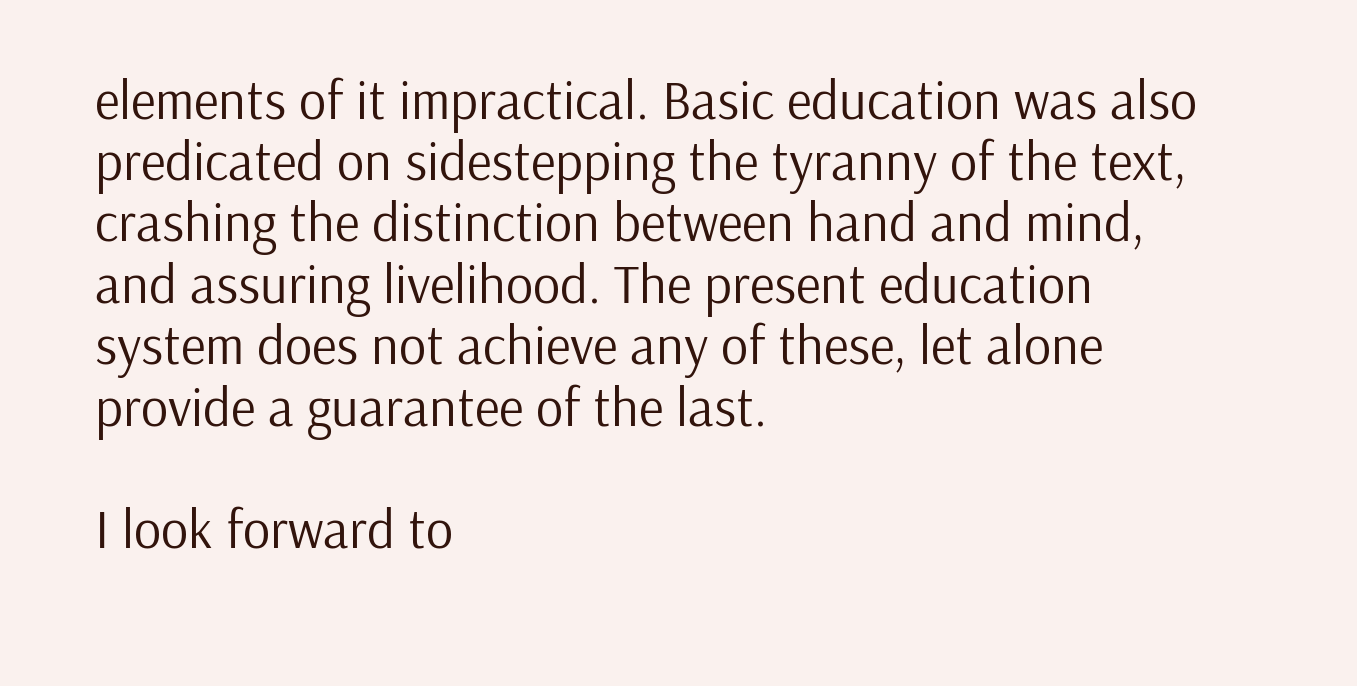elements of it impractical. Basic education was also predicated on sidestepping the tyranny of the text, crashing the distinction between hand and mind, and assuring livelihood. The present education system does not achieve any of these, let alone provide a guarantee of the last.

I look forward to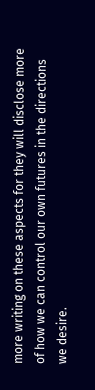more writing on these aspects for they will disclose more of how we can control our own futures in the directions we desire.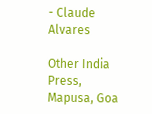- Claude Alvares

Other India Press, Mapusa, Goa